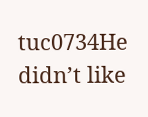tuc0734He didn’t like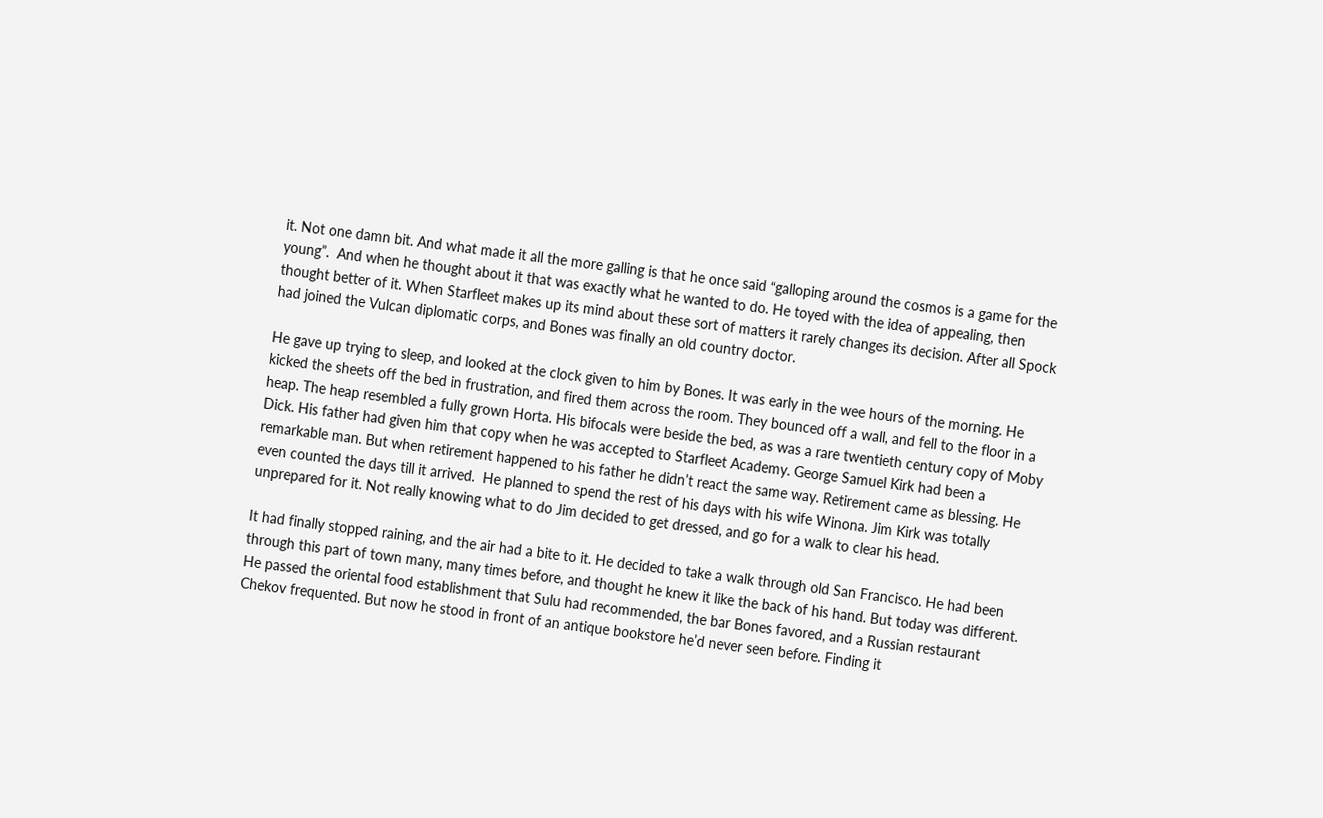it. Not one damn bit. And what made it all the more galling is that he once said “galloping around the cosmos is a game for the young”.  And when he thought about it that was exactly what he wanted to do. He toyed with the idea of appealing, then thought better of it. When Starfleet makes up its mind about these sort of matters it rarely changes its decision. After all Spock had joined the Vulcan diplomatic corps, and Bones was finally an old country doctor.

He gave up trying to sleep, and looked at the clock given to him by Bones. It was early in the wee hours of the morning. He kicked the sheets off the bed in frustration, and fired them across the room. They bounced off a wall, and fell to the floor in a heap. The heap resembled a fully grown Horta. His bifocals were beside the bed, as was a rare twentieth century copy of Moby Dick. His father had given him that copy when he was accepted to Starfleet Academy. George Samuel Kirk had been a remarkable man. But when retirement happened to his father he didn’t react the same way. Retirement came as blessing. He even counted the days till it arrived.  He planned to spend the rest of his days with his wife Winona. Jim Kirk was totally unprepared for it. Not really knowing what to do Jim decided to get dressed, and go for a walk to clear his head.

It had finally stopped raining, and the air had a bite to it. He decided to take a walk through old San Francisco. He had been through this part of town many, many times before, and thought he knew it like the back of his hand. But today was different.  He passed the oriental food establishment that Sulu had recommended, the bar Bones favored, and a Russian restaurant Chekov frequented. But now he stood in front of an antique bookstore he’d never seen before. Finding it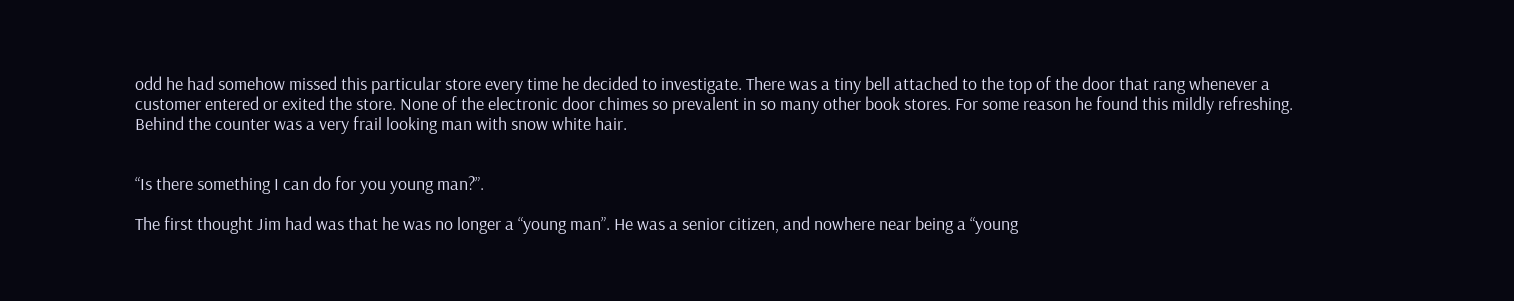odd he had somehow missed this particular store every time he decided to investigate. There was a tiny bell attached to the top of the door that rang whenever a customer entered or exited the store. None of the electronic door chimes so prevalent in so many other book stores. For some reason he found this mildly refreshing. Behind the counter was a very frail looking man with snow white hair.


“Is there something I can do for you young man?”.

The first thought Jim had was that he was no longer a “young man”. He was a senior citizen, and nowhere near being a “young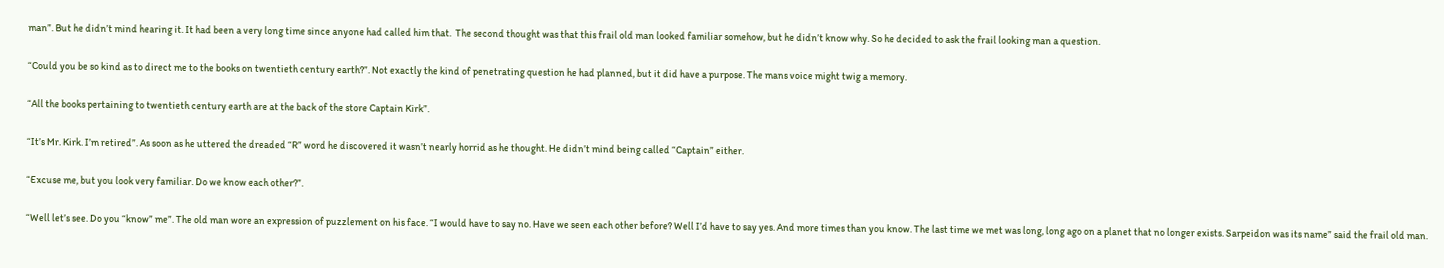man”. But he didn’t mind hearing it. It had been a very long time since anyone had called him that.  The second thought was that this frail old man looked familiar somehow, but he didn’t know why. So he decided to ask the frail looking man a question.

“Could you be so kind as to direct me to the books on twentieth century earth?”. Not exactly the kind of penetrating question he had planned, but it did have a purpose. The mans voice might twig a memory.

“All the books pertaining to twentieth century earth are at the back of the store Captain Kirk”.

“It’s Mr. Kirk. I’m retired”. As soon as he uttered the dreaded “R” word he discovered it wasn’t nearly horrid as he thought. He didn’t mind being called “Captain” either.

“Excuse me, but you look very familiar. Do we know each other?”.

“Well let’s see. Do you “know” me”. The old man wore an expression of puzzlement on his face. “I would have to say no. Have we seen each other before? Well I’d have to say yes. And more times than you know. The last time we met was long, long ago on a planet that no longer exists. Sarpeidon was its name” said the frail old man.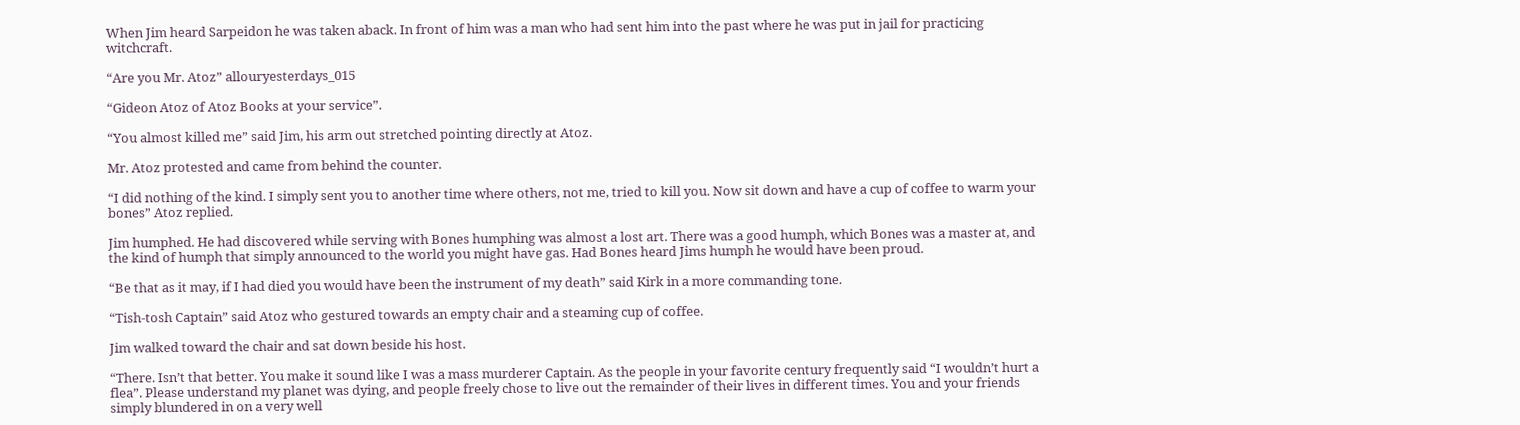When Jim heard Sarpeidon he was taken aback. In front of him was a man who had sent him into the past where he was put in jail for practicing witchcraft.

“Are you Mr. Atoz” allouryesterdays_015

“Gideon Atoz of Atoz Books at your service”.

“You almost killed me” said Jim, his arm out stretched pointing directly at Atoz.

Mr. Atoz protested and came from behind the counter.

“I did nothing of the kind. I simply sent you to another time where others, not me, tried to kill you. Now sit down and have a cup of coffee to warm your bones” Atoz replied.

Jim humphed. He had discovered while serving with Bones humphing was almost a lost art. There was a good humph, which Bones was a master at, and the kind of humph that simply announced to the world you might have gas. Had Bones heard Jims humph he would have been proud.

“Be that as it may, if I had died you would have been the instrument of my death” said Kirk in a more commanding tone.

“Tish-tosh Captain” said Atoz who gestured towards an empty chair and a steaming cup of coffee.

Jim walked toward the chair and sat down beside his host.

“There. Isn’t that better. You make it sound like I was a mass murderer Captain. As the people in your favorite century frequently said “I wouldn’t hurt a flea”. Please understand my planet was dying, and people freely chose to live out the remainder of their lives in different times. You and your friends simply blundered in on a very well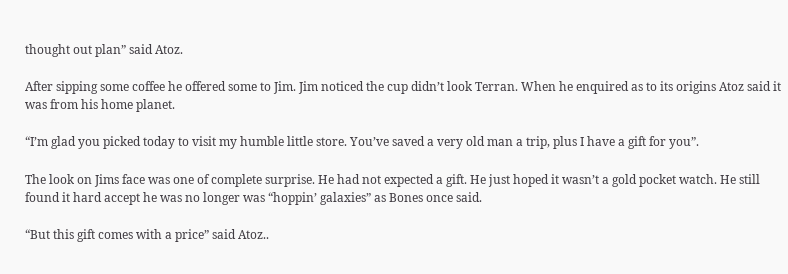thought out plan” said Atoz.

After sipping some coffee he offered some to Jim. Jim noticed the cup didn’t look Terran. When he enquired as to its origins Atoz said it was from his home planet.

“I’m glad you picked today to visit my humble little store. You’ve saved a very old man a trip, plus I have a gift for you”.

The look on Jims face was one of complete surprise. He had not expected a gift. He just hoped it wasn’t a gold pocket watch. He still found it hard accept he was no longer was “hoppin’ galaxies” as Bones once said.

“But this gift comes with a price” said Atoz..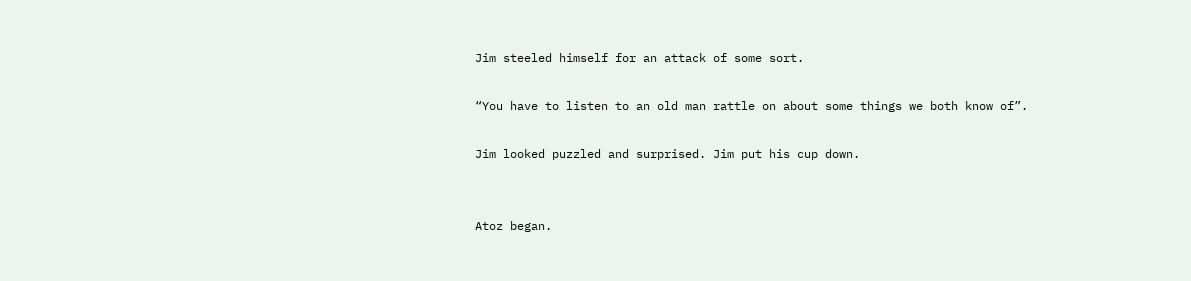Jim steeled himself for an attack of some sort.

“You have to listen to an old man rattle on about some things we both know of”.

Jim looked puzzled and surprised. Jim put his cup down.


Atoz began.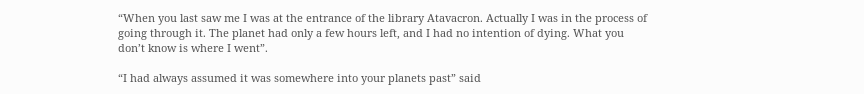“When you last saw me I was at the entrance of the library Atavacron. Actually I was in the process of going through it. The planet had only a few hours left, and I had no intention of dying. What you don’t know is where I went”.

“I had always assumed it was somewhere into your planets past” said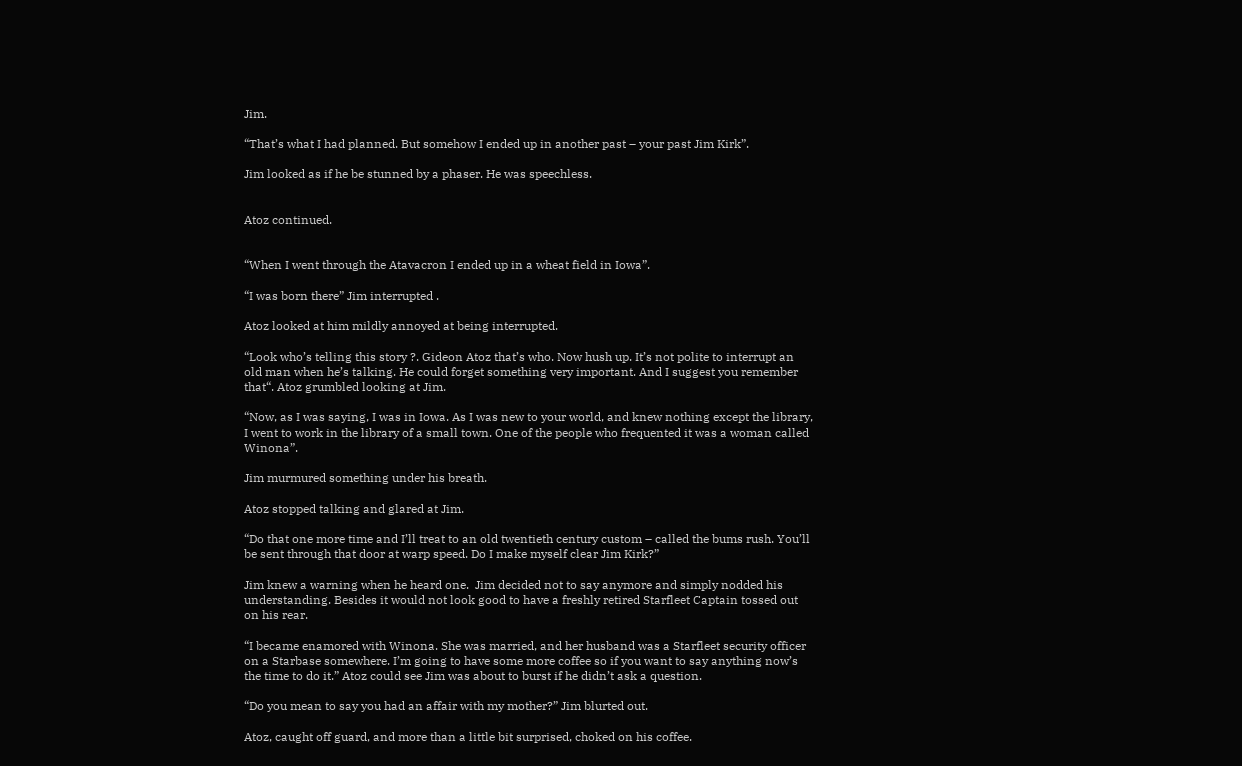Jim.

“That’s what I had planned. But somehow I ended up in another past – your past Jim Kirk”.

Jim looked as if he be stunned by a phaser. He was speechless.


Atoz continued.


“When I went through the Atavacron I ended up in a wheat field in Iowa”.

“I was born there” Jim interrupted .

Atoz looked at him mildly annoyed at being interrupted.

“Look who’s telling this story ?. Gideon Atoz that’s who. Now hush up. It’s not polite to interrupt an old man when he’s talking. He could forget something very important. And I suggest you remember that“. Atoz grumbled looking at Jim.

“Now, as I was saying, I was in Iowa. As I was new to your world, and knew nothing except the library, I went to work in the library of a small town. One of the people who frequented it was a woman called Winona”.

Jim murmured something under his breath.

Atoz stopped talking and glared at Jim.

“Do that one more time and I’ll treat to an old twentieth century custom – called the bums rush. You’ll be sent through that door at warp speed. Do I make myself clear Jim Kirk?”

Jim knew a warning when he heard one.  Jim decided not to say anymore and simply nodded his understanding. Besides it would not look good to have a freshly retired Starfleet Captain tossed out on his rear.

“I became enamored with Winona. She was married, and her husband was a Starfleet security officer on a Starbase somewhere. I’m going to have some more coffee so if you want to say anything now’s the time to do it.” Atoz could see Jim was about to burst if he didn’t ask a question.

“Do you mean to say you had an affair with my mother?” Jim blurted out.

Atoz, caught off guard, and more than a little bit surprised, choked on his coffee.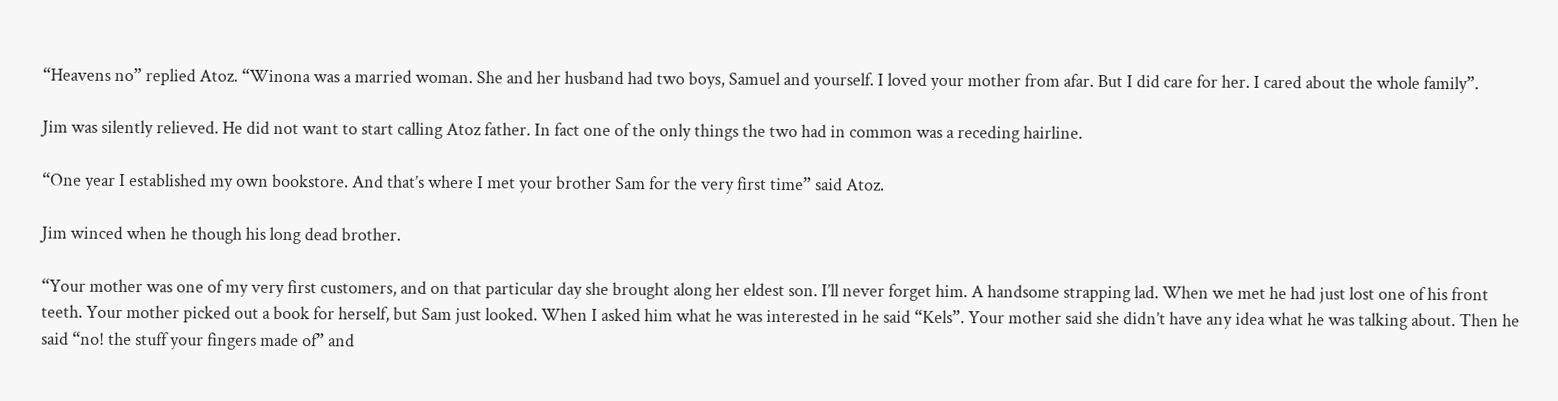“Heavens no” replied Atoz. “Winona was a married woman. She and her husband had two boys, Samuel and yourself. I loved your mother from afar. But I did care for her. I cared about the whole family”.

Jim was silently relieved. He did not want to start calling Atoz father. In fact one of the only things the two had in common was a receding hairline.

“One year I established my own bookstore. And that’s where I met your brother Sam for the very first time” said Atoz.

Jim winced when he though his long dead brother.

“Your mother was one of my very first customers, and on that particular day she brought along her eldest son. I’ll never forget him. A handsome strapping lad. When we met he had just lost one of his front teeth. Your mother picked out a book for herself, but Sam just looked. When I asked him what he was interested in he said “Kels”. Your mother said she didn’t have any idea what he was talking about. Then he said “no! the stuff your fingers made of” and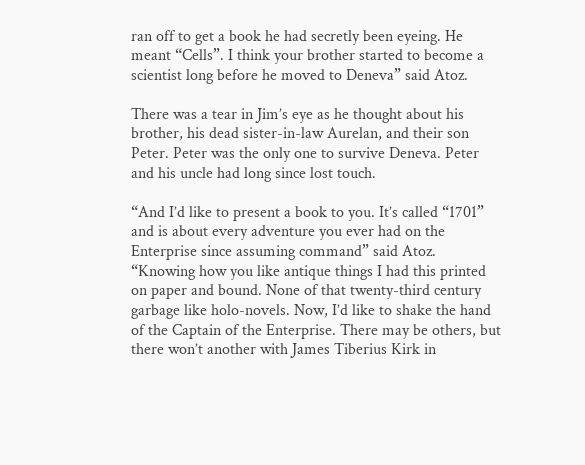ran off to get a book he had secretly been eyeing. He meant “Cells”. I think your brother started to become a scientist long before he moved to Deneva” said Atoz.

There was a tear in Jim’s eye as he thought about his brother, his dead sister-in-law Aurelan, and their son Peter. Peter was the only one to survive Deneva. Peter and his uncle had long since lost touch.

“And I’d like to present a book to you. It’s called “1701” and is about every adventure you ever had on the Enterprise since assuming command” said Atoz.  “Knowing how you like antique things I had this printed on paper and bound. None of that twenty-third century garbage like holo-novels. Now, I’d like to shake the hand of the Captain of the Enterprise. There may be others, but there won’t another with James Tiberius Kirk in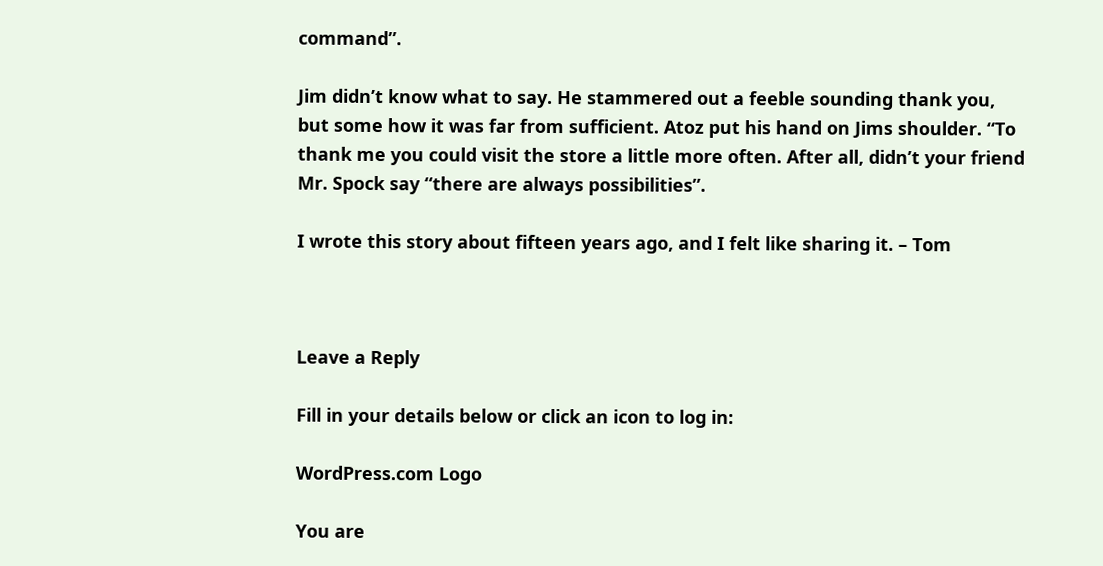command”.

Jim didn’t know what to say. He stammered out a feeble sounding thank you, but some how it was far from sufficient. Atoz put his hand on Jims shoulder. “To thank me you could visit the store a little more often. After all, didn’t your friend Mr. Spock say “there are always possibilities”.

I wrote this story about fifteen years ago, and I felt like sharing it. – Tom



Leave a Reply

Fill in your details below or click an icon to log in:

WordPress.com Logo

You are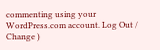commenting using your WordPress.com account. Log Out /  Change )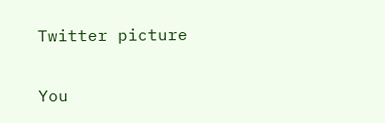Twitter picture

You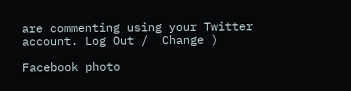are commenting using your Twitter account. Log Out /  Change )

Facebook photo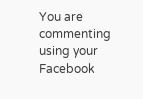You are commenting using your Facebook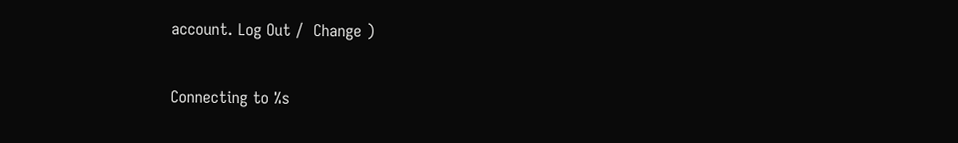account. Log Out /  Change )

Connecting to %s